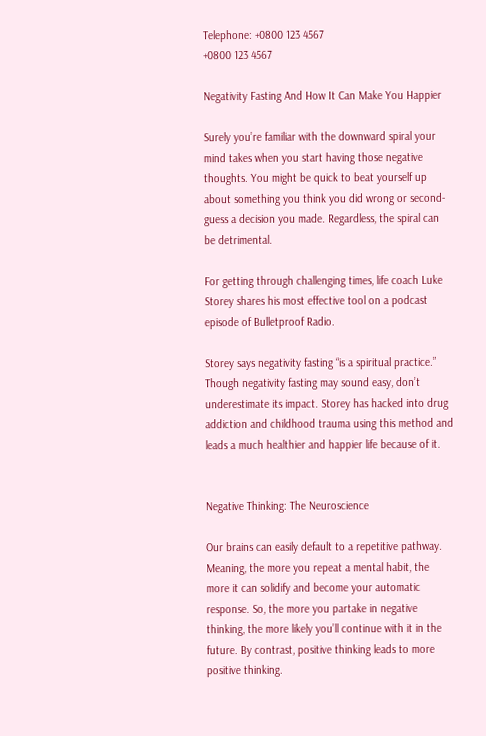Telephone: +0800 123 4567
+0800 123 4567

Negativity Fasting And How It Can Make You Happier

Surely you’re familiar with the downward spiral your mind takes when you start having those negative thoughts. You might be quick to beat yourself up about something you think you did wrong or second-guess a decision you made. Regardless, the spiral can be detrimental.

For getting through challenging times, life coach Luke Storey shares his most effective tool on a podcast episode of Bulletproof Radio.

Storey says negativity fasting “is a spiritual practice.” Though negativity fasting may sound easy, don’t underestimate its impact. Storey has hacked into drug addiction and childhood trauma using this method and leads a much healthier and happier life because of it.


Negative Thinking: The Neuroscience

Our brains can easily default to a repetitive pathway. Meaning, the more you repeat a mental habit, the more it can solidify and become your automatic response. So, the more you partake in negative thinking, the more likely you’ll continue with it in the future. By contrast, positive thinking leads to more positive thinking.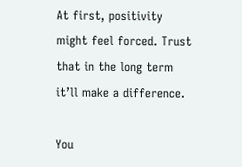At first, positivity might feel forced. Trust that in the long term it’ll make a difference.

You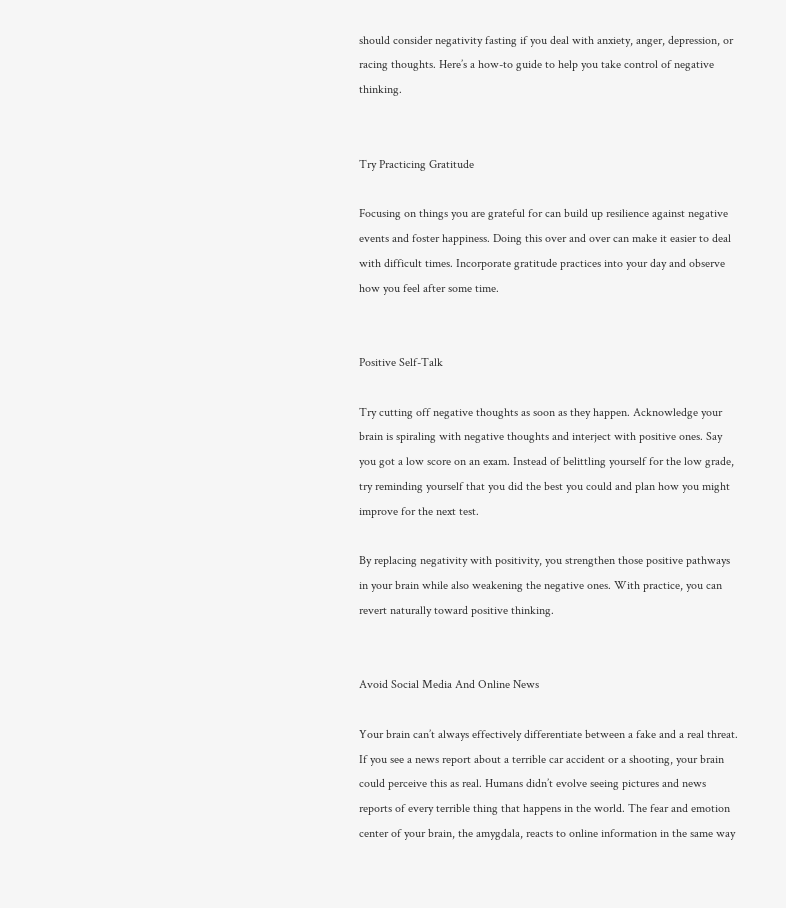should consider negativity fasting if you deal with anxiety, anger, depression, or racing thoughts. Here’s a how-to guide to help you take control of negative thinking.


Try Practicing Gratitude

Focusing on things you are grateful for can build up resilience against negative events and foster happiness. Doing this over and over can make it easier to deal with difficult times. Incorporate gratitude practices into your day and observe how you feel after some time.


Positive Self-Talk

Try cutting off negative thoughts as soon as they happen. Acknowledge your brain is spiraling with negative thoughts and interject with positive ones. Say you got a low score on an exam. Instead of belittling yourself for the low grade, try reminding yourself that you did the best you could and plan how you might improve for the next test.

By replacing negativity with positivity, you strengthen those positive pathways in your brain while also weakening the negative ones. With practice, you can revert naturally toward positive thinking.


Avoid Social Media And Online News

Your brain can’t always effectively differentiate between a fake and a real threat. If you see a news report about a terrible car accident or a shooting, your brain could perceive this as real. Humans didn’t evolve seeing pictures and news reports of every terrible thing that happens in the world. The fear and emotion center of your brain, the amygdala, reacts to online information in the same way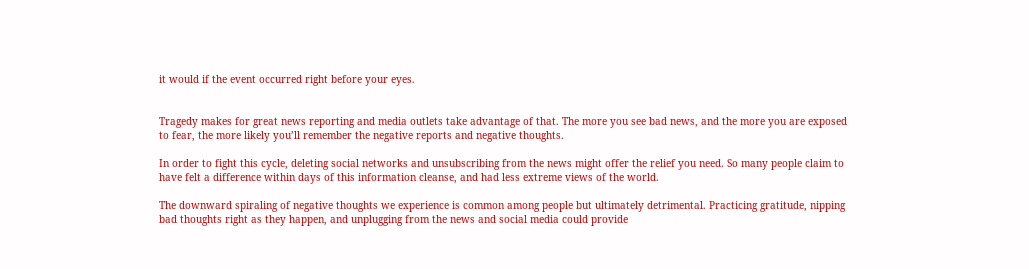it would if the event occurred right before your eyes.


Tragedy makes for great news reporting and media outlets take advantage of that. The more you see bad news, and the more you are exposed to fear, the more likely you’ll remember the negative reports and negative thoughts.

In order to fight this cycle, deleting social networks and unsubscribing from the news might offer the relief you need. So many people claim to have felt a difference within days of this information cleanse, and had less extreme views of the world.

The downward spiraling of negative thoughts we experience is common among people but ultimately detrimental. Practicing gratitude, nipping bad thoughts right as they happen, and unplugging from the news and social media could provide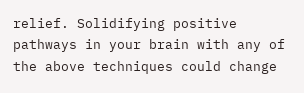relief. Solidifying positive pathways in your brain with any of the above techniques could change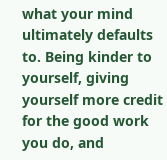what your mind ultimately defaults to. Being kinder to yourself, giving yourself more credit for the good work you do, and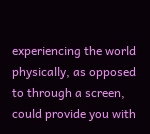experiencing the world physically, as opposed to through a screen, could provide you with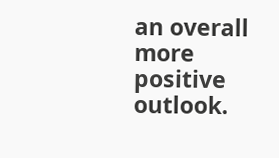an overall more positive outlook.